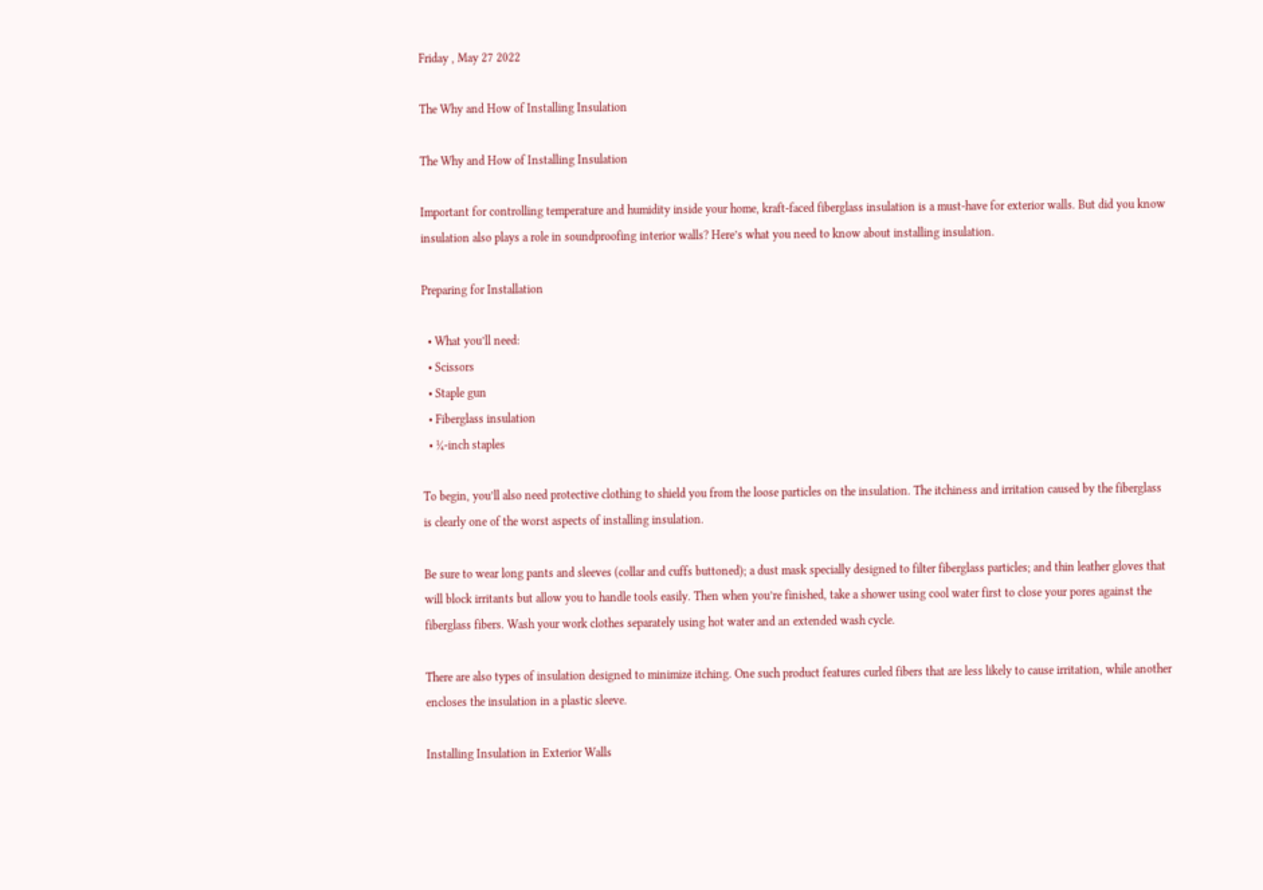Friday , May 27 2022

The Why and How of Installing Insulation

The Why and How of Installing Insulation

Important for controlling temperature and humidity inside your home, kraft-faced fiberglass insulation is a must-have for exterior walls. But did you know insulation also plays a role in soundproofing interior walls? Here’s what you need to know about installing insulation.

Preparing for Installation

  • What you’ll need:
  • Scissors
  • Staple gun
  • Fiberglass insulation
  • ¼-inch staples

To begin, you’ll also need protective clothing to shield you from the loose particles on the insulation. The itchiness and irritation caused by the fiberglass is clearly one of the worst aspects of installing insulation.

Be sure to wear long pants and sleeves (collar and cuffs buttoned); a dust mask specially designed to filter fiberglass particles; and thin leather gloves that will block irritants but allow you to handle tools easily. Then when you’re finished, take a shower using cool water first to close your pores against the fiberglass fibers. Wash your work clothes separately using hot water and an extended wash cycle.

There are also types of insulation designed to minimize itching. One such product features curled fibers that are less likely to cause irritation, while another encloses the insulation in a plastic sleeve.

Installing Insulation in Exterior Walls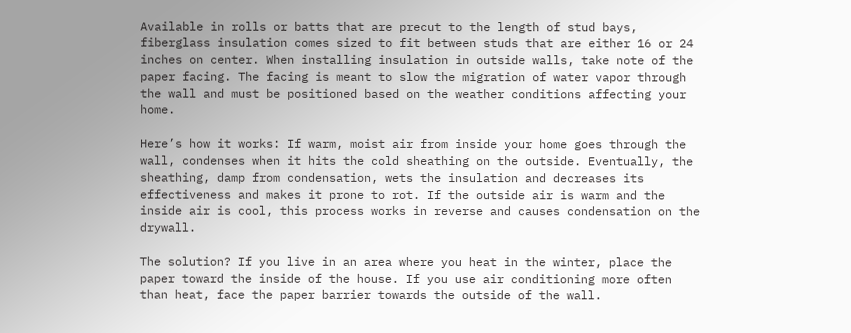Available in rolls or batts that are precut to the length of stud bays, fiberglass insulation comes sized to fit between studs that are either 16 or 24 inches on center. When installing insulation in outside walls, take note of the paper facing. The facing is meant to slow the migration of water vapor through the wall and must be positioned based on the weather conditions affecting your home.

Here’s how it works: If warm, moist air from inside your home goes through the wall, condenses when it hits the cold sheathing on the outside. Eventually, the sheathing, damp from condensation, wets the insulation and decreases its effectiveness and makes it prone to rot. If the outside air is warm and the inside air is cool, this process works in reverse and causes condensation on the drywall.

The solution? If you live in an area where you heat in the winter, place the paper toward the inside of the house. If you use air conditioning more often than heat, face the paper barrier towards the outside of the wall.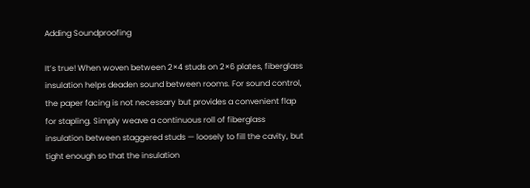Adding Soundproofing

It’s true! When woven between 2×4 studs on 2×6 plates, fiberglass insulation helps deaden sound between rooms. For sound control, the paper facing is not necessary but provides a convenient flap for stapling. Simply weave a continuous roll of fiberglass insulation between staggered studs — loosely to fill the cavity, but tight enough so that the insulation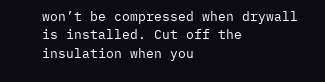won’t be compressed when drywall is installed. Cut off the insulation when you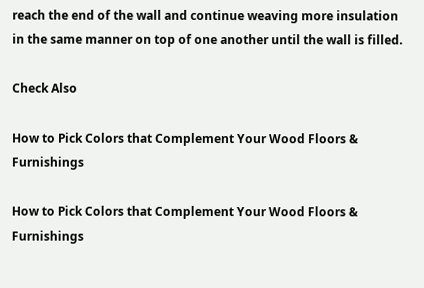reach the end of the wall and continue weaving more insulation in the same manner on top of one another until the wall is filled.

Check Also

How to Pick Colors that Complement Your Wood Floors & Furnishings

How to Pick Colors that Complement Your Wood Floors & Furnishings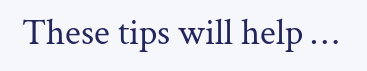These tips will help …